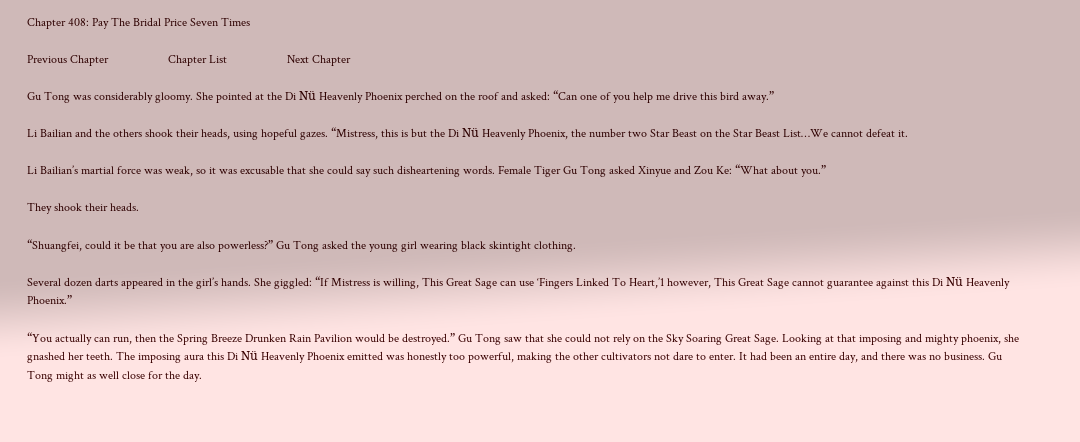Chapter 408: Pay The Bridal Price Seven Times

Previous Chapter                    Chapter List                    Next Chapter

Gu Tong was considerably gloomy. She pointed at the Di Nü Heavenly Phoenix perched on the roof and asked: “Can one of you help me drive this bird away.”

Li Bailian and the others shook their heads, using hopeful gazes. “Mistress, this is but the Di Nü Heavenly Phoenix, the number two Star Beast on the Star Beast List…We cannot defeat it.

Li Bailian’s martial force was weak, so it was excusable that she could say such disheartening words. Female Tiger Gu Tong asked Xinyue and Zou Ke: “What about you.”

They shook their heads.

“Shuangfei, could it be that you are also powerless?” Gu Tong asked the young girl wearing black skintight clothing.

Several dozen darts appeared in the girl’s hands. She giggled: “If Mistress is willing, This Great Sage can use ‘Fingers Linked To Heart,’1 however, This Great Sage cannot guarantee against this Di Nü Heavenly Phoenix.”

“You actually can run, then the Spring Breeze Drunken Rain Pavilion would be destroyed.” Gu Tong saw that she could not rely on the Sky Soaring Great Sage. Looking at that imposing and mighty phoenix, she gnashed her teeth. The imposing aura this Di Nü Heavenly Phoenix emitted was honestly too powerful, making the other cultivators not dare to enter. It had been an entire day, and there was no business. Gu Tong might as well close for the day.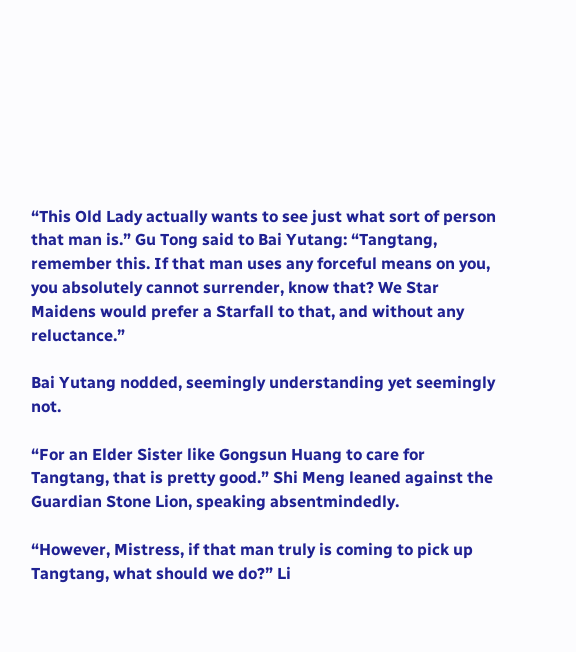“This Old Lady actually wants to see just what sort of person that man is.” Gu Tong said to Bai Yutang: “Tangtang, remember this. If that man uses any forceful means on you, you absolutely cannot surrender, know that? We Star Maidens would prefer a Starfall to that, and without any reluctance.”

Bai Yutang nodded, seemingly understanding yet seemingly not.

“For an Elder Sister like Gongsun Huang to care for Tangtang, that is pretty good.” Shi Meng leaned against the Guardian Stone Lion, speaking absentmindedly.

“However, Mistress, if that man truly is coming to pick up Tangtang, what should we do?” Li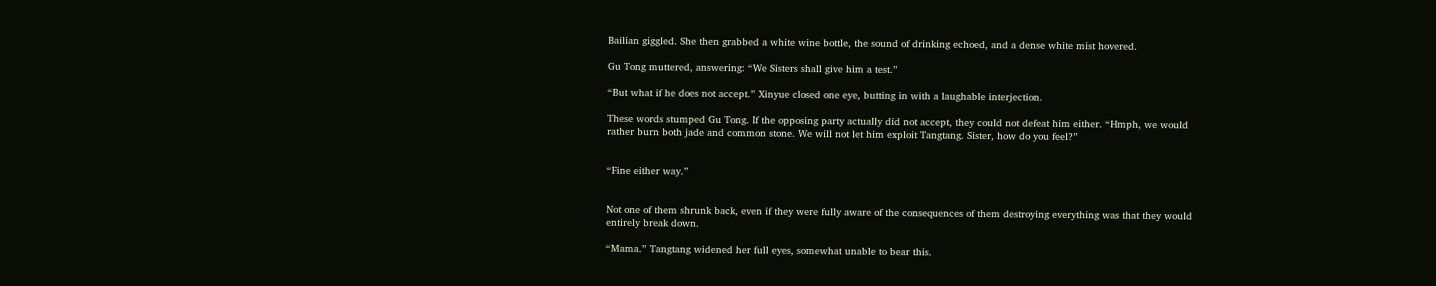Bailian giggled. She then grabbed a white wine bottle, the sound of drinking echoed, and a dense white mist hovered.

Gu Tong muttered, answering: “We Sisters shall give him a test.”

“But what if he does not accept.” Xinyue closed one eye, butting in with a laughable interjection.

These words stumped Gu Tong. If the opposing party actually did not accept, they could not defeat him either. “Hmph, we would rather burn both jade and common stone. We will not let him exploit Tangtang. Sister, how do you feel?”


“Fine either way.”


Not one of them shrunk back, even if they were fully aware of the consequences of them destroying everything was that they would entirely break down.

“Mama.” Tangtang widened her full eyes, somewhat unable to bear this.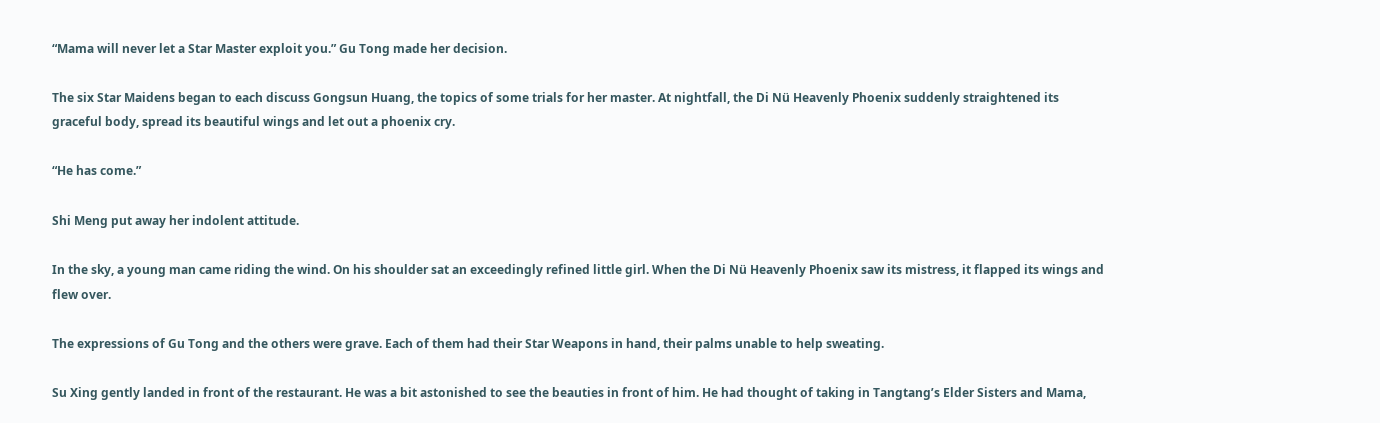“Mama will never let a Star Master exploit you.” Gu Tong made her decision.

The six Star Maidens began to each discuss Gongsun Huang, the topics of some trials for her master. At nightfall, the Di Nü Heavenly Phoenix suddenly straightened its graceful body, spread its beautiful wings and let out a phoenix cry.

“He has come.”

Shi Meng put away her indolent attitude.

In the sky, a young man came riding the wind. On his shoulder sat an exceedingly refined little girl. When the Di Nü Heavenly Phoenix saw its mistress, it flapped its wings and flew over.

The expressions of Gu Tong and the others were grave. Each of them had their Star Weapons in hand, their palms unable to help sweating.

Su Xing gently landed in front of the restaurant. He was a bit astonished to see the beauties in front of him. He had thought of taking in Tangtang’s Elder Sisters and Mama,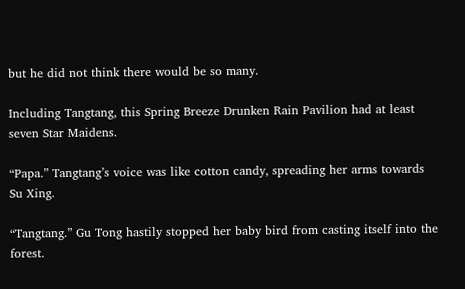but he did not think there would be so many.

Including Tangtang, this Spring Breeze Drunken Rain Pavilion had at least seven Star Maidens.

“Papa.” Tangtang’s voice was like cotton candy, spreading her arms towards Su Xing.

“Tangtang.” Gu Tong hastily stopped her baby bird from casting itself into the forest.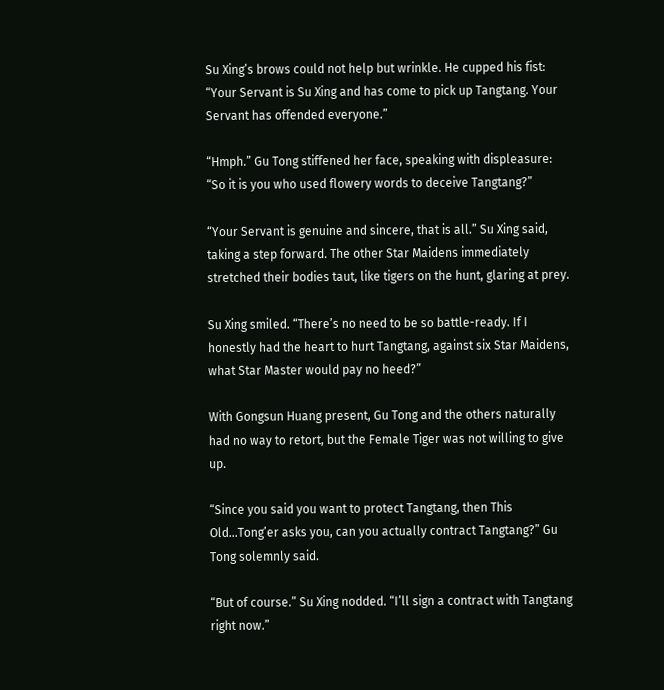Su Xing’s brows could not help but wrinkle. He cupped his fist: “Your Servant is Su Xing and has come to pick up Tangtang. Your Servant has offended everyone.”

“Hmph.” Gu Tong stiffened her face, speaking with displeasure: “So it is you who used flowery words to deceive Tangtang?”

“Your Servant is genuine and sincere, that is all.” Su Xing said, taking a step forward. The other Star Maidens immediately stretched their bodies taut, like tigers on the hunt, glaring at prey.

Su Xing smiled. “There’s no need to be so battle-ready. If I honestly had the heart to hurt Tangtang, against six Star Maidens, what Star Master would pay no heed?”

With Gongsun Huang present, Gu Tong and the others naturally had no way to retort, but the Female Tiger was not willing to give up.

“Since you said you want to protect Tangtang, then This Old…Tong’er asks you, can you actually contract Tangtang?” Gu Tong solemnly said.

“But of course.” Su Xing nodded. “I’ll sign a contract with Tangtang right now.”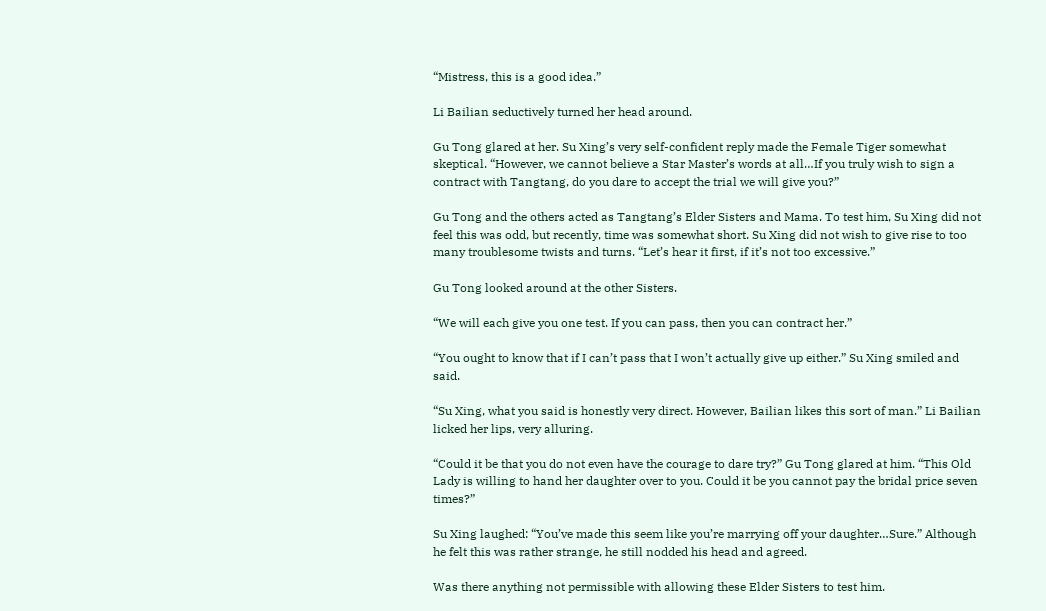“Mistress, this is a good idea.”

Li Bailian seductively turned her head around.

Gu Tong glared at her. Su Xing’s very self-confident reply made the Female Tiger somewhat skeptical. “However, we cannot believe a Star Master’s words at all…If you truly wish to sign a contract with Tangtang, do you dare to accept the trial we will give you?”

Gu Tong and the others acted as Tangtang’s Elder Sisters and Mama. To test him, Su Xing did not feel this was odd, but recently, time was somewhat short. Su Xing did not wish to give rise to too many troublesome twists and turns. “Let’s hear it first, if it’s not too excessive.”

Gu Tong looked around at the other Sisters.

“We will each give you one test. If you can pass, then you can contract her.”

“You ought to know that if I can’t pass that I won’t actually give up either.” Su Xing smiled and said.

“Su Xing, what you said is honestly very direct. However, Bailian likes this sort of man.” Li Bailian licked her lips, very alluring.

“Could it be that you do not even have the courage to dare try?” Gu Tong glared at him. “This Old Lady is willing to hand her daughter over to you. Could it be you cannot pay the bridal price seven times?”

Su Xing laughed: “You’ve made this seem like you’re marrying off your daughter…Sure.” Although he felt this was rather strange, he still nodded his head and agreed.

Was there anything not permissible with allowing these Elder Sisters to test him.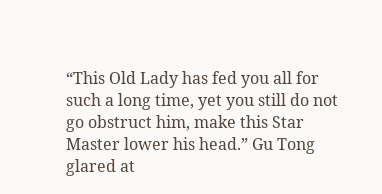“This Old Lady has fed you all for such a long time, yet you still do not go obstruct him, make this Star Master lower his head.” Gu Tong glared at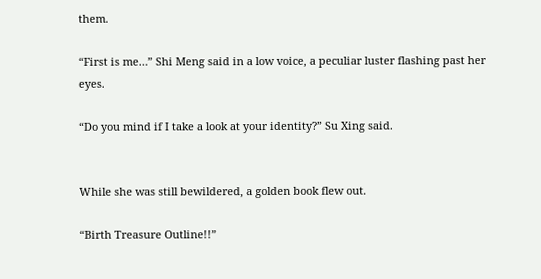them.

“First is me…” Shi Meng said in a low voice, a peculiar luster flashing past her eyes.

“Do you mind if I take a look at your identity?” Su Xing said.


While she was still bewildered, a golden book flew out.

“Birth Treasure Outline!!”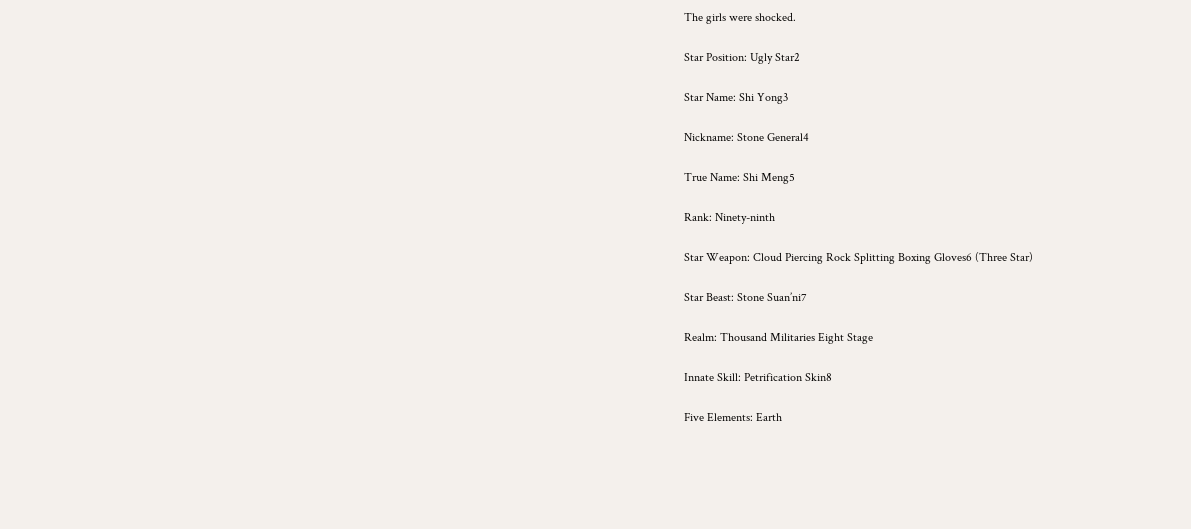The girls were shocked.

Star Position: Ugly Star2

Star Name: Shi Yong3

Nickname: Stone General4

True Name: Shi Meng5

Rank: Ninety-ninth

Star Weapon: Cloud Piercing Rock Splitting Boxing Gloves6 (Three Star)

Star Beast: Stone Suan’ni7

Realm: Thousand Militaries Eight Stage

Innate Skill: Petrification Skin8

Five Elements: Earth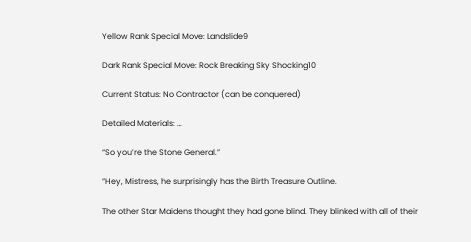Yellow Rank Special Move: Landslide9

Dark Rank Special Move: Rock Breaking Sky Shocking10

Current Status: No Contractor (can be conquered)

Detailed Materials: …

“So you’re the Stone General.”

“Hey, Mistress, he surprisingly has the Birth Treasure Outline.

The other Star Maidens thought they had gone blind. They blinked with all of their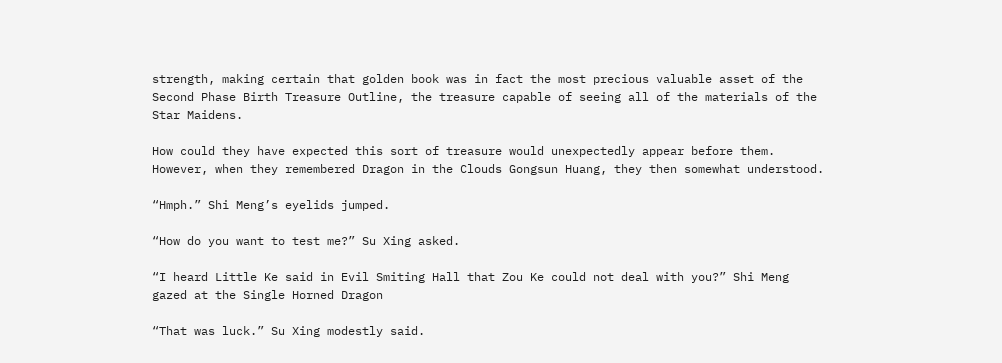strength, making certain that golden book was in fact the most precious valuable asset of the Second Phase Birth Treasure Outline, the treasure capable of seeing all of the materials of the Star Maidens.

How could they have expected this sort of treasure would unexpectedly appear before them. However, when they remembered Dragon in the Clouds Gongsun Huang, they then somewhat understood.

“Hmph.” Shi Meng’s eyelids jumped.

“How do you want to test me?” Su Xing asked.

“I heard Little Ke said in Evil Smiting Hall that Zou Ke could not deal with you?” Shi Meng gazed at the Single Horned Dragon

“That was luck.” Su Xing modestly said.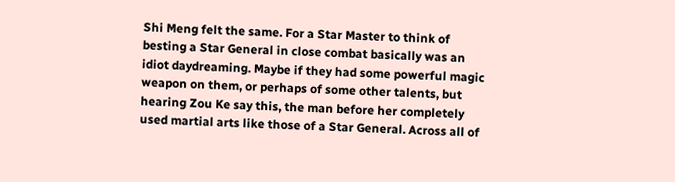Shi Meng felt the same. For a Star Master to think of besting a Star General in close combat basically was an idiot daydreaming. Maybe if they had some powerful magic weapon on them, or perhaps of some other talents, but hearing Zou Ke say this, the man before her completely used martial arts like those of a Star General. Across all of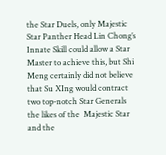the Star Duels, only Majestic Star Panther Head Lin Chong’s Innate Skill could allow a Star Master to achieve this, but Shi Meng certainly did not believe that Su XIng would contract two top-notch Star Generals the likes of the  Majestic Star and the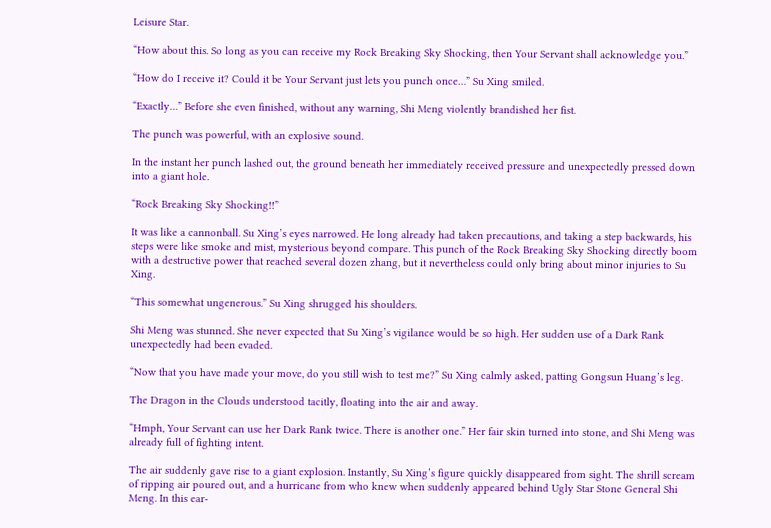Leisure Star.

“How about this. So long as you can receive my Rock Breaking Sky Shocking, then Your Servant shall acknowledge you.”

“How do I receive it? Could it be Your Servant just lets you punch once…” Su Xing smiled.

“Exactly…” Before she even finished, without any warning, Shi Meng violently brandished her fist.

The punch was powerful, with an explosive sound.

In the instant her punch lashed out, the ground beneath her immediately received pressure and unexpectedly pressed down into a giant hole.

“Rock Breaking Sky Shocking!!”

It was like a cannonball. Su Xing’s eyes narrowed. He long already had taken precautions, and taking a step backwards, his steps were like smoke and mist, mysterious beyond compare. This punch of the Rock Breaking Sky Shocking directly boom with a destructive power that reached several dozen zhang, but it nevertheless could only bring about minor injuries to Su Xing.

“This somewhat ungenerous.” Su Xing shrugged his shoulders.

Shi Meng was stunned. She never expected that Su Xing’s vigilance would be so high. Her sudden use of a Dark Rank unexpectedly had been evaded.

“Now that you have made your move, do you still wish to test me?” Su Xing calmly asked, patting Gongsun Huang’s leg.

The Dragon in the Clouds understood tacitly, floating into the air and away.

“Hmph, Your Servant can use her Dark Rank twice. There is another one.” Her fair skin turned into stone, and Shi Meng was already full of fighting intent.

The air suddenly gave rise to a giant explosion. Instantly, Su Xing’s figure quickly disappeared from sight. The shrill scream of ripping air poured out, and a hurricane from who knew when suddenly appeared behind Ugly Star Stone General Shi Meng. In this ear-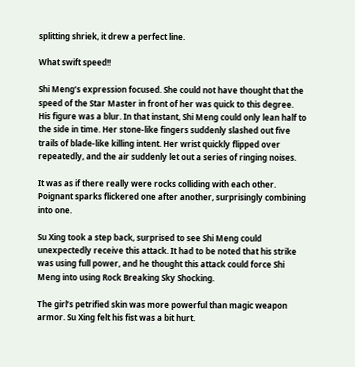splitting shriek, it drew a perfect line.

What swift speed!!

Shi Meng’s expression focused. She could not have thought that the speed of the Star Master in front of her was quick to this degree. His figure was a blur. In that instant, Shi Meng could only lean half to the side in time. Her stone-like fingers suddenly slashed out five trails of blade-like killing intent. Her wrist quickly flipped over repeatedly, and the air suddenly let out a series of ringing noises.

It was as if there really were rocks colliding with each other. Poignant sparks flickered one after another, surprisingly combining into one.

Su Xing took a step back, surprised to see Shi Meng could unexpectedly receive this attack. It had to be noted that his strike was using full power, and he thought this attack could force Shi Meng into using Rock Breaking Sky Shocking.

The girl’s petrified skin was more powerful than magic weapon armor. Su Xing felt his fist was a bit hurt.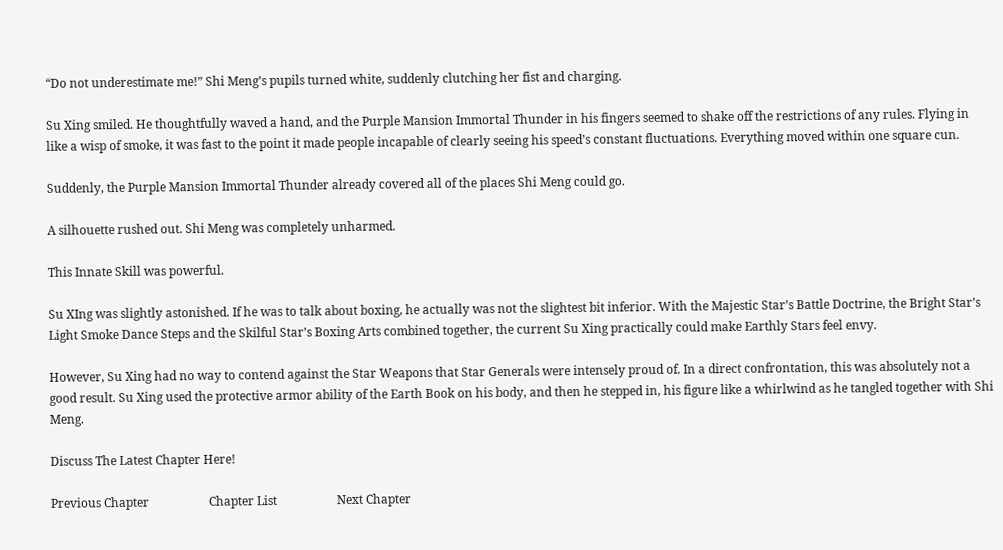“Do not underestimate me!” Shi Meng’s pupils turned white, suddenly clutching her fist and charging.

Su Xing smiled. He thoughtfully waved a hand, and the Purple Mansion Immortal Thunder in his fingers seemed to shake off the restrictions of any rules. Flying in like a wisp of smoke, it was fast to the point it made people incapable of clearly seeing his speed’s constant fluctuations. Everything moved within one square cun.

Suddenly, the Purple Mansion Immortal Thunder already covered all of the places Shi Meng could go.

A silhouette rushed out. Shi Meng was completely unharmed.

This Innate Skill was powerful.

Su XIng was slightly astonished. If he was to talk about boxing, he actually was not the slightest bit inferior. With the Majestic Star’s Battle Doctrine, the Bright Star’s Light Smoke Dance Steps and the Skilful Star’s Boxing Arts combined together, the current Su Xing practically could make Earthly Stars feel envy.

However, Su Xing had no way to contend against the Star Weapons that Star Generals were intensely proud of. In a direct confrontation, this was absolutely not a good result. Su Xing used the protective armor ability of the Earth Book on his body, and then he stepped in, his figure like a whirlwind as he tangled together with Shi Meng.

Discuss The Latest Chapter Here!

Previous Chapter                    Chapter List                    Next Chapter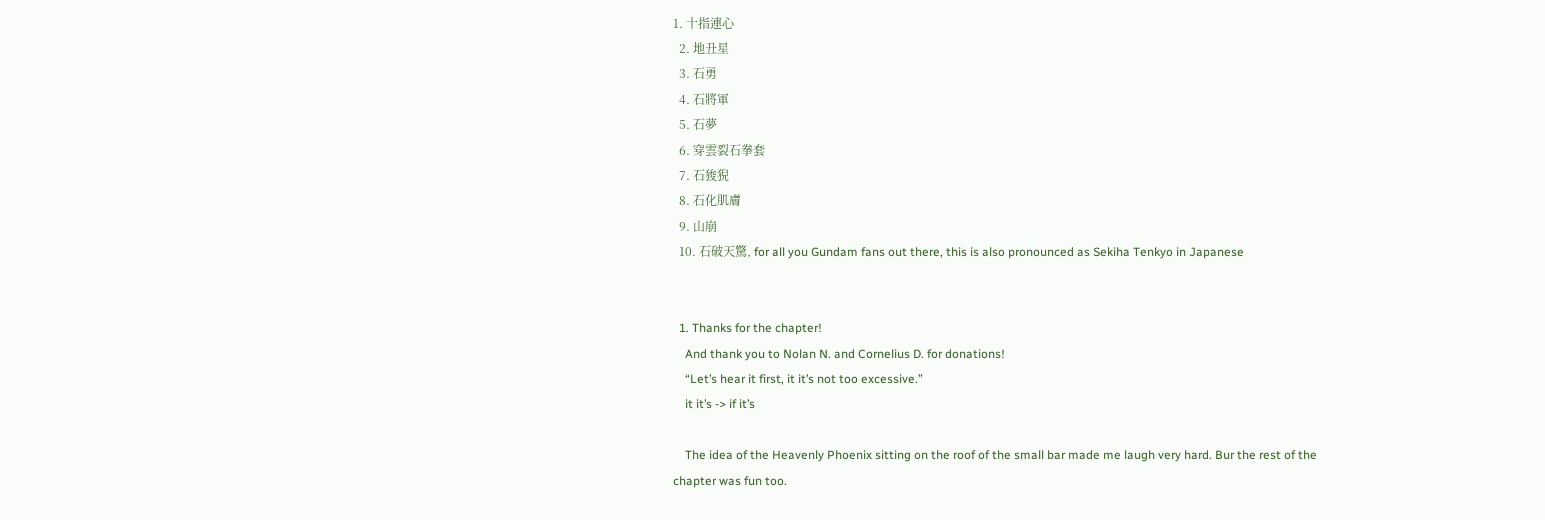1. 十指連心
  2. 地丑星
  3. 石勇
  4. 石將軍
  5. 石夢
  6. 穿雲裂石拳套
  7. 石狻猊
  8. 石化肌膚
  9. 山崩
  10. 石破天驚, for all you Gundam fans out there, this is also pronounced as Sekiha Tenkyo in Japanese


  1. Thanks for the chapter!
    And thank you to Nolan N. and Cornelius D. for donations!
    “Let’s hear it first, it it’s not too excessive.”
    it it’s -> if it’s

    The idea of the Heavenly Phoenix sitting on the roof of the small bar made me laugh very hard. Bur the rest of the chapter was fun too.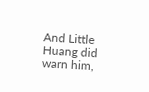And Little Huang did warn him,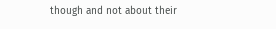though and not about their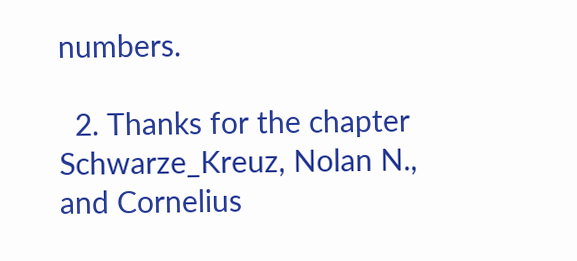numbers.

  2. Thanks for the chapter Schwarze_Kreuz, Nolan N., and Cornelius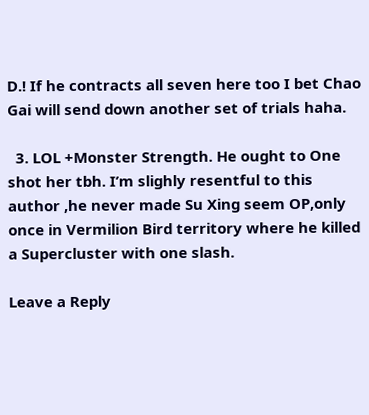D.! If he contracts all seven here too I bet Chao Gai will send down another set of trials haha.

  3. LOL +Monster Strength. He ought to One shot her tbh. I’m slighly resentful to this author ,he never made Su Xing seem OP,only once in Vermilion Bird territory where he killed a Supercluster with one slash.

Leave a Reply